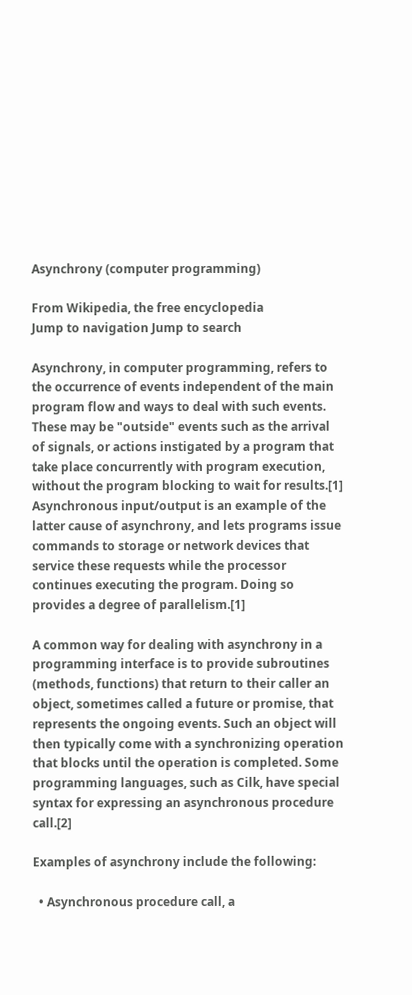Asynchrony (computer programming)

From Wikipedia, the free encyclopedia
Jump to navigation Jump to search

Asynchrony, in computer programming, refers to the occurrence of events independent of the main program flow and ways to deal with such events. These may be "outside" events such as the arrival of signals, or actions instigated by a program that take place concurrently with program execution, without the program blocking to wait for results.[1] Asynchronous input/output is an example of the latter cause of asynchrony, and lets programs issue commands to storage or network devices that service these requests while the processor continues executing the program. Doing so provides a degree of parallelism.[1]

A common way for dealing with asynchrony in a programming interface is to provide subroutines (methods, functions) that return to their caller an object, sometimes called a future or promise, that represents the ongoing events. Such an object will then typically come with a synchronizing operation that blocks until the operation is completed. Some programming languages, such as Cilk, have special syntax for expressing an asynchronous procedure call.[2]

Examples of asynchrony include the following:

  • Asynchronous procedure call, a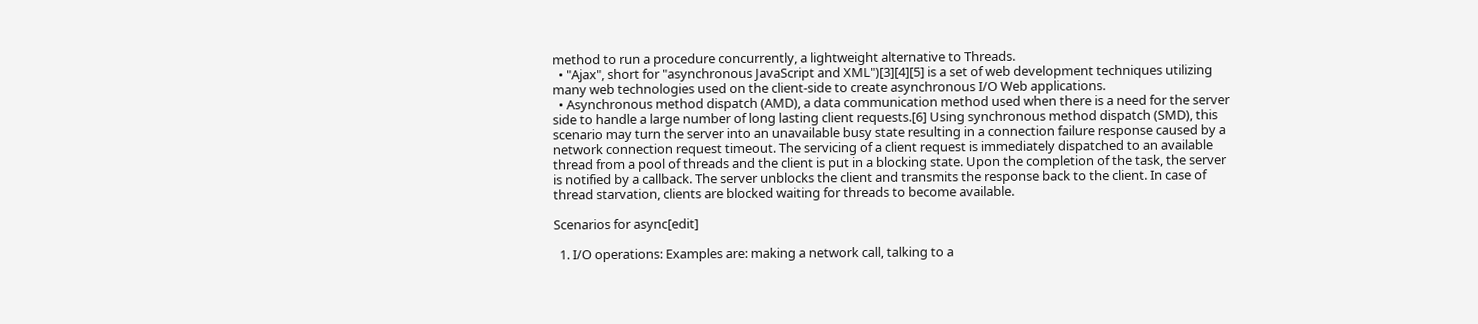method to run a procedure concurrently, a lightweight alternative to Threads.
  • "Ajax", short for "asynchronous JavaScript and XML")[3][4][5] is a set of web development techniques utilizing many web technologies used on the client-side to create asynchronous I/O Web applications.
  • Asynchronous method dispatch (AMD), a data communication method used when there is a need for the server side to handle a large number of long lasting client requests.[6] Using synchronous method dispatch (SMD), this scenario may turn the server into an unavailable busy state resulting in a connection failure response caused by a network connection request timeout. The servicing of a client request is immediately dispatched to an available thread from a pool of threads and the client is put in a blocking state. Upon the completion of the task, the server is notified by a callback. The server unblocks the client and transmits the response back to the client. In case of thread starvation, clients are blocked waiting for threads to become available.

Scenarios for async[edit]

  1. I/O operations: Examples are: making a network call, talking to a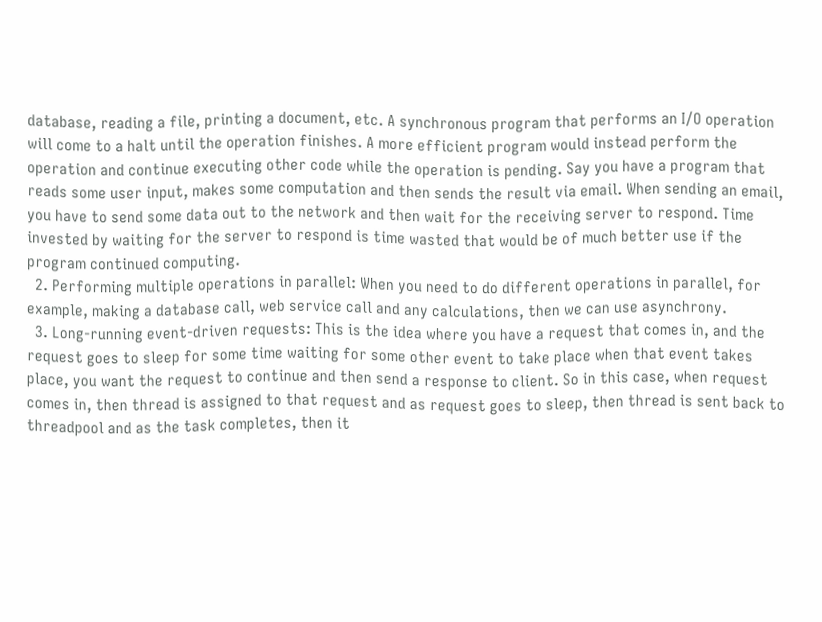database, reading a file, printing a document, etc. A synchronous program that performs an I/O operation will come to a halt until the operation finishes. A more efficient program would instead perform the operation and continue executing other code while the operation is pending. Say you have a program that reads some user input, makes some computation and then sends the result via email. When sending an email, you have to send some data out to the network and then wait for the receiving server to respond. Time invested by waiting for the server to respond is time wasted that would be of much better use if the program continued computing.
  2. Performing multiple operations in parallel: When you need to do different operations in parallel, for example, making a database call, web service call and any calculations, then we can use asynchrony.
  3. Long-running event-driven requests: This is the idea where you have a request that comes in, and the request goes to sleep for some time waiting for some other event to take place when that event takes place, you want the request to continue and then send a response to client. So in this case, when request comes in, then thread is assigned to that request and as request goes to sleep, then thread is sent back to threadpool and as the task completes, then it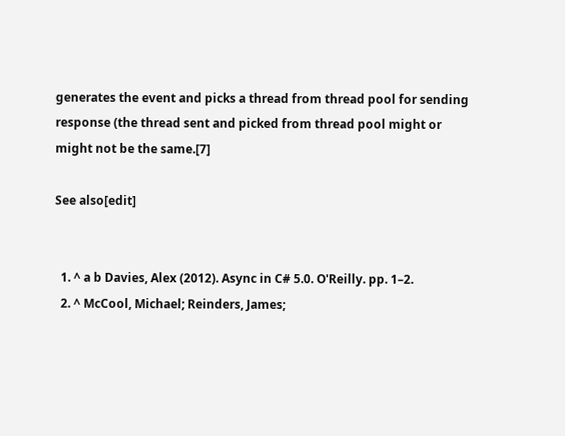generates the event and picks a thread from thread pool for sending response (the thread sent and picked from thread pool might or might not be the same.[7]

See also[edit]


  1. ^ a b Davies, Alex (2012). Async in C# 5.0. O'Reilly. pp. 1–2.
  2. ^ McCool, Michael; Reinders, James;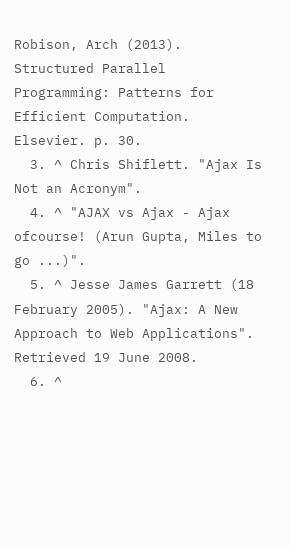Robison, Arch (2013). Structured Parallel Programming: Patterns for Efficient Computation. Elsevier. p. 30.
  3. ^ Chris Shiflett. "Ajax Is Not an Acronym".
  4. ^ "AJAX vs Ajax - Ajax ofcourse! (Arun Gupta, Miles to go ...)".
  5. ^ Jesse James Garrett (18 February 2005). "Ajax: A New Approach to Web Applications". Retrieved 19 June 2008.
  6. ^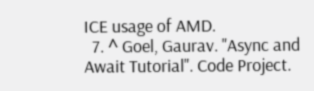ICE usage of AMD.
  7. ^ Goel, Gaurav. "Async and Await Tutorial". Code Project.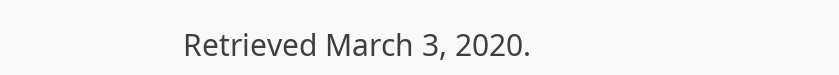Retrieved March 3, 2020.